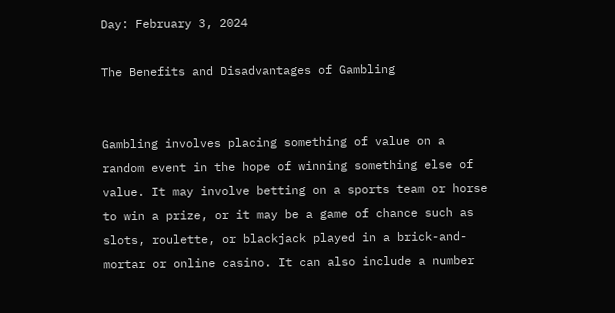Day: February 3, 2024

The Benefits and Disadvantages of Gambling


Gambling involves placing something of value on a random event in the hope of winning something else of value. It may involve betting on a sports team or horse to win a prize, or it may be a game of chance such as slots, roulette, or blackjack played in a brick-and-mortar or online casino. It can also include a number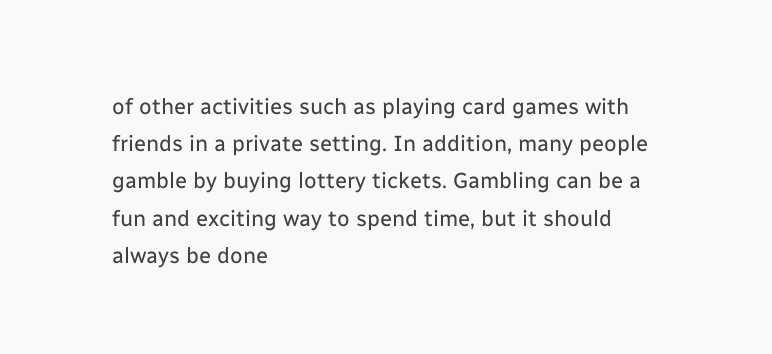of other activities such as playing card games with friends in a private setting. In addition, many people gamble by buying lottery tickets. Gambling can be a fun and exciting way to spend time, but it should always be done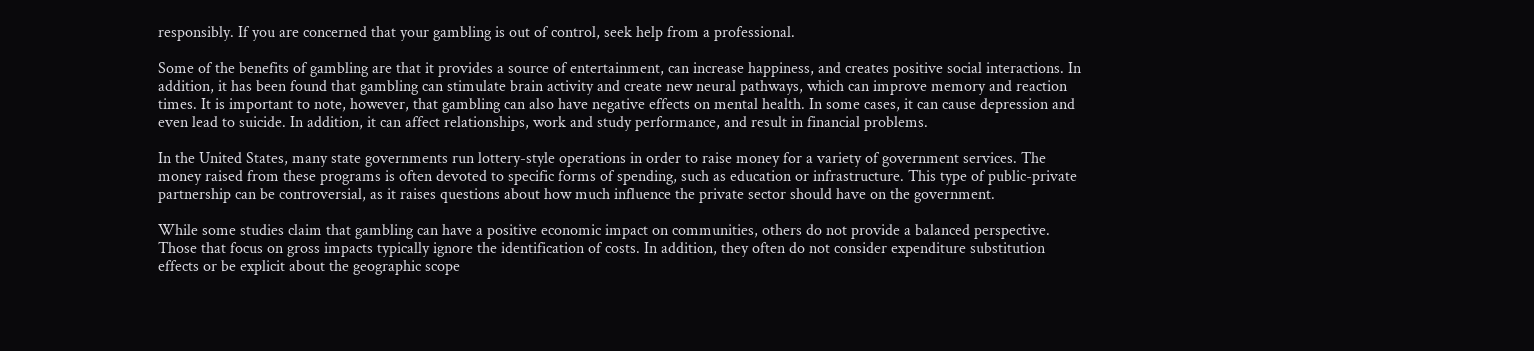responsibly. If you are concerned that your gambling is out of control, seek help from a professional.

Some of the benefits of gambling are that it provides a source of entertainment, can increase happiness, and creates positive social interactions. In addition, it has been found that gambling can stimulate brain activity and create new neural pathways, which can improve memory and reaction times. It is important to note, however, that gambling can also have negative effects on mental health. In some cases, it can cause depression and even lead to suicide. In addition, it can affect relationships, work and study performance, and result in financial problems.

In the United States, many state governments run lottery-style operations in order to raise money for a variety of government services. The money raised from these programs is often devoted to specific forms of spending, such as education or infrastructure. This type of public-private partnership can be controversial, as it raises questions about how much influence the private sector should have on the government.

While some studies claim that gambling can have a positive economic impact on communities, others do not provide a balanced perspective. Those that focus on gross impacts typically ignore the identification of costs. In addition, they often do not consider expenditure substitution effects or be explicit about the geographic scope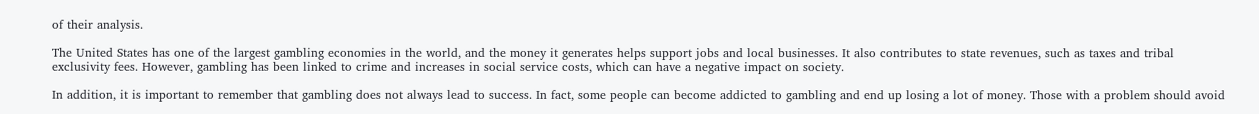of their analysis.

The United States has one of the largest gambling economies in the world, and the money it generates helps support jobs and local businesses. It also contributes to state revenues, such as taxes and tribal exclusivity fees. However, gambling has been linked to crime and increases in social service costs, which can have a negative impact on society.

In addition, it is important to remember that gambling does not always lead to success. In fact, some people can become addicted to gambling and end up losing a lot of money. Those with a problem should avoid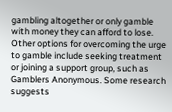gambling altogether or only gamble with money they can afford to lose. Other options for overcoming the urge to gamble include seeking treatment or joining a support group, such as Gamblers Anonymous. Some research suggests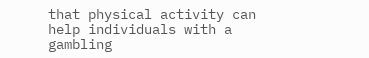that physical activity can help individuals with a gambling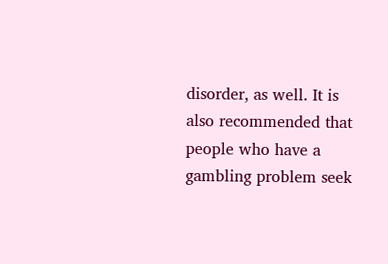disorder, as well. It is also recommended that people who have a gambling problem seek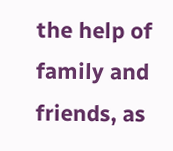the help of family and friends, as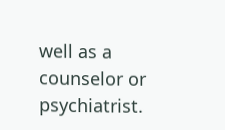well as a counselor or psychiatrist.